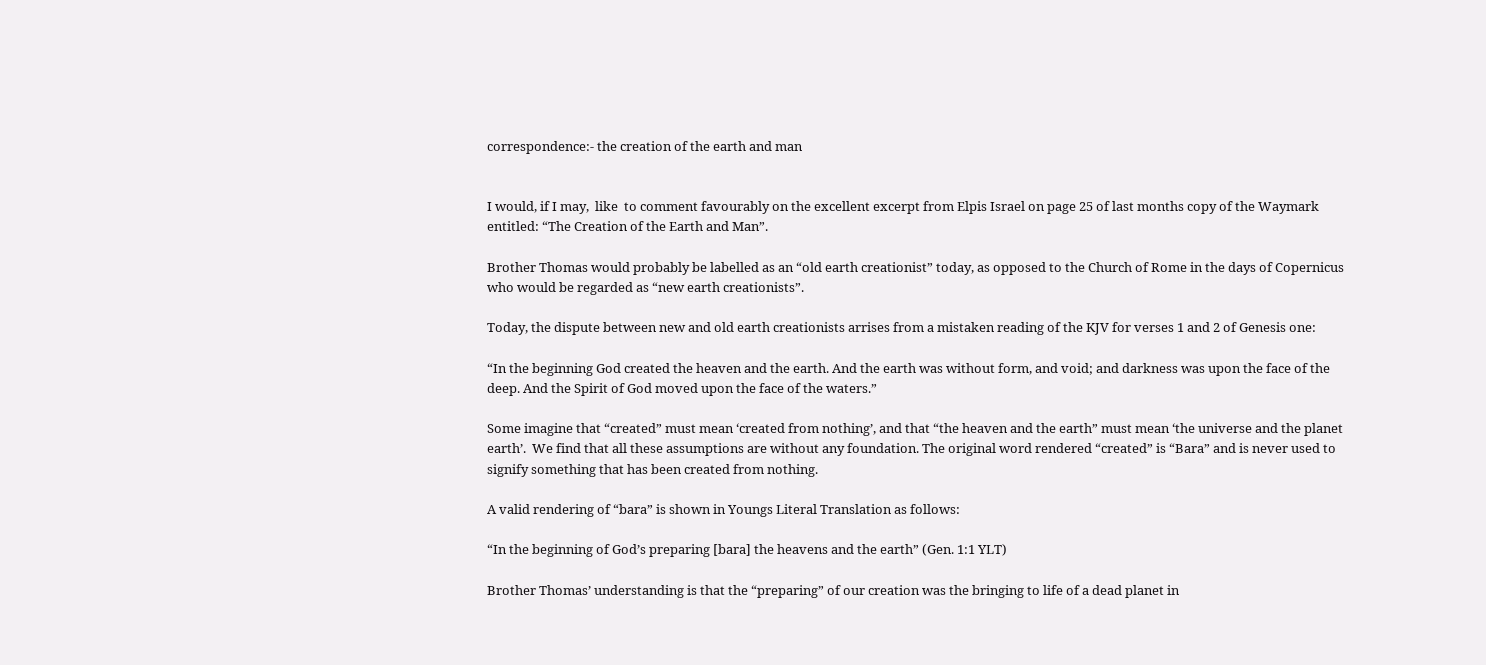correspondence:- the creation of the earth and man


I would, if I may,  like  to comment favourably on the excellent excerpt from Elpis Israel on page 25 of last months copy of the Waymark entitled: “The Creation of the Earth and Man”.

Brother Thomas would probably be labelled as an “old earth creationist” today, as opposed to the Church of Rome in the days of Copernicus who would be regarded as “new earth creationists”.

Today, the dispute between new and old earth creationists arrises from a mistaken reading of the KJV for verses 1 and 2 of Genesis one:

“In the beginning God created the heaven and the earth. And the earth was without form, and void; and darkness was upon the face of the deep. And the Spirit of God moved upon the face of the waters.”

Some imagine that “created” must mean ‘created from nothing’, and that “the heaven and the earth” must mean ‘the universe and the planet earth’.  We find that all these assumptions are without any foundation. The original word rendered “created” is “Bara” and is never used to signify something that has been created from nothing.

A valid rendering of “bara” is shown in Youngs Literal Translation as follows:

“In the beginning of God’s preparing [bara] the heavens and the earth” (Gen. 1:1 YLT)

Brother Thomas’ understanding is that the “preparing” of our creation was the bringing to life of a dead planet in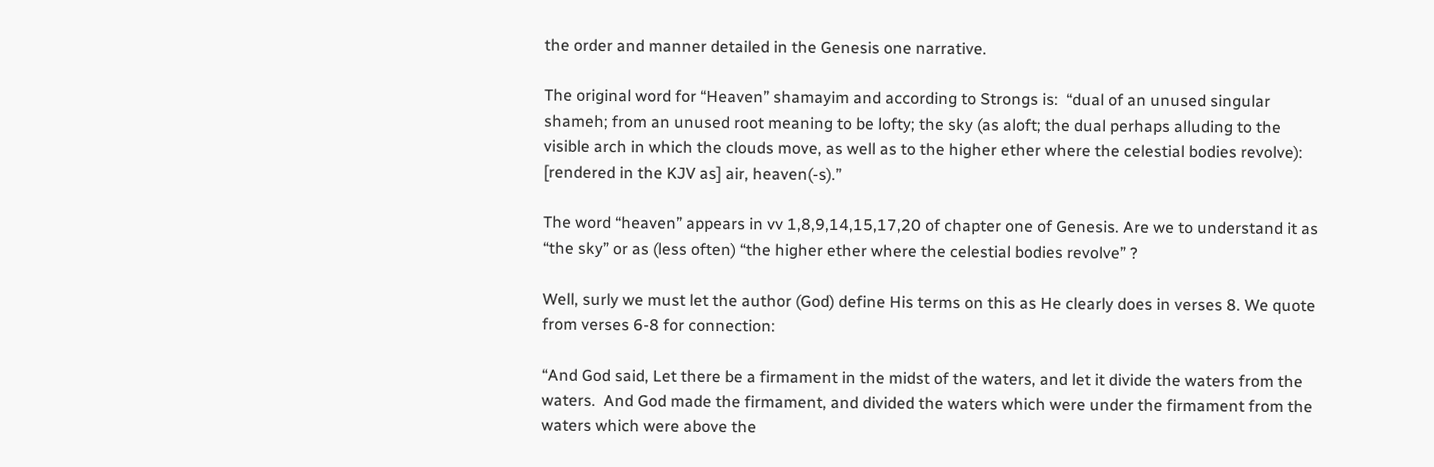the order and manner detailed in the Genesis one narrative.

The original word for “Heaven” shamayim and according to Strongs is:  “dual of an unused singular shameh; from an unused root meaning to be lofty; the sky (as aloft; the dual perhaps alluding to the visible arch in which the clouds move, as well as to the higher ether where the celestial bodies revolve): [rendered in the KJV as] air, heaven(-s).”

The word “heaven” appears in vv 1,8,9,14,15,17,20 of chapter one of Genesis. Are we to understand it as “the sky” or as (less often) “the higher ether where the celestial bodies revolve” ?

Well, surly we must let the author (God) define His terms on this as He clearly does in verses 8. We quote from verses 6-8 for connection:

“And God said, Let there be a firmament in the midst of the waters, and let it divide the waters from the waters.  And God made the firmament, and divided the waters which were under the firmament from the waters which were above the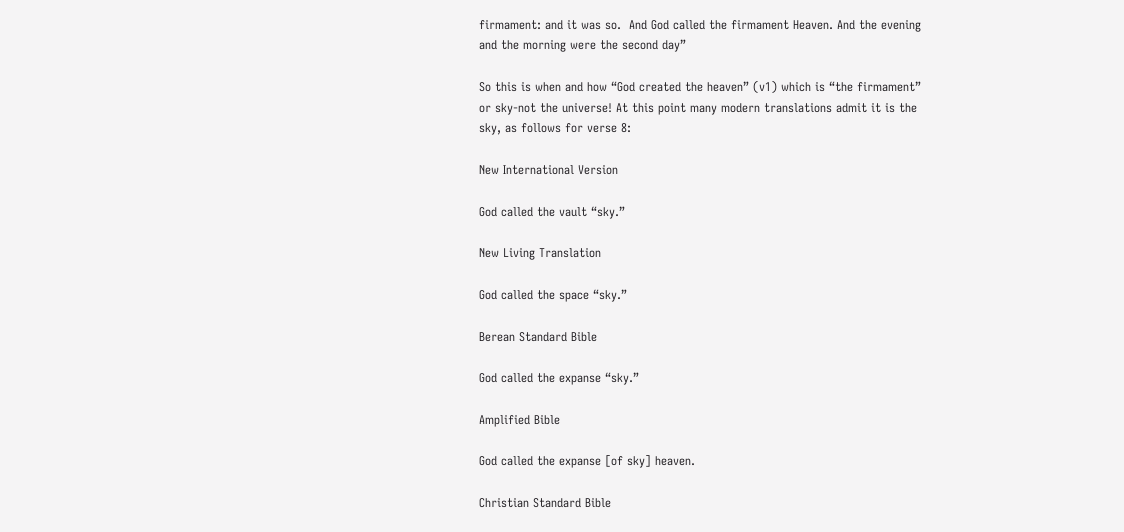firmament: and it was so.  And God called the firmament Heaven. And the evening and the morning were the second day”

So this is when and how “God created the heaven” (v1) which is “the firmament” or sky-not the universe! At this point many modern translations admit it is the sky, as follows for verse 8:

New International Version

God called the vault “sky.”

New Living Translation

God called the space “sky.”

Berean Standard Bible

God called the expanse “sky.”

Amplified Bible

God called the expanse [of sky] heaven.

Christian Standard Bible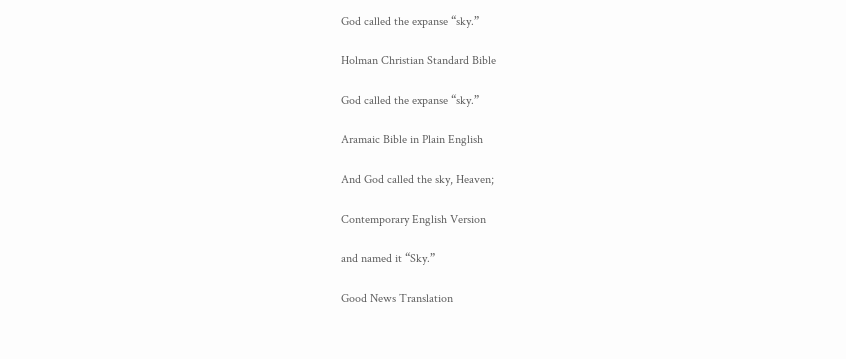God called the expanse “sky.”

Holman Christian Standard Bible

God called the expanse “sky.”

Aramaic Bible in Plain English

And God called the sky, Heaven;

Contemporary English Version

and named it “Sky.”

Good News Translation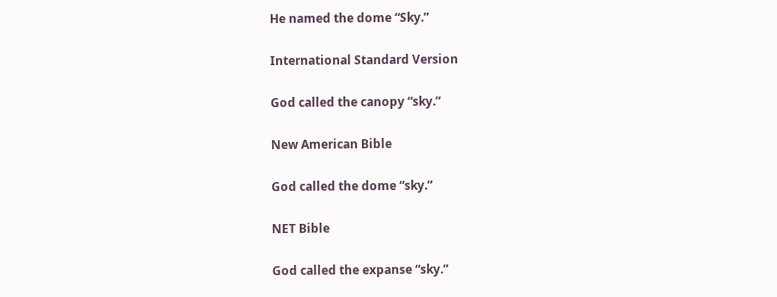He named the dome “Sky.”

International Standard Version

God called the canopy “sky.”

New American Bible

God called the dome “sky.”

NET Bible

God called the expanse “sky.”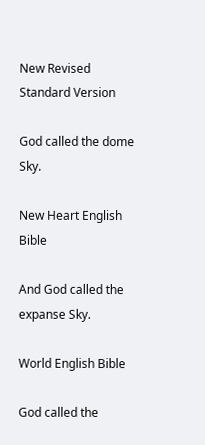New Revised Standard Version

God called the dome Sky.

New Heart English Bible

And God called the expanse Sky.

World English Bible

God called the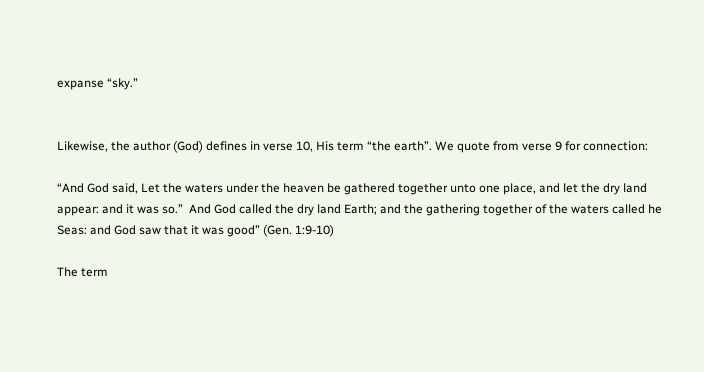expanse “sky.”


Likewise, the author (God) defines in verse 10, His term “the earth”. We quote from verse 9 for connection:

“And God said, Let the waters under the heaven be gathered together unto one place, and let the dry land appear: and it was so.”  And God called the dry land Earth; and the gathering together of the waters called he Seas: and God saw that it was good” (Gen. 1:9-10)

The term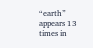“earth” appears 13 times in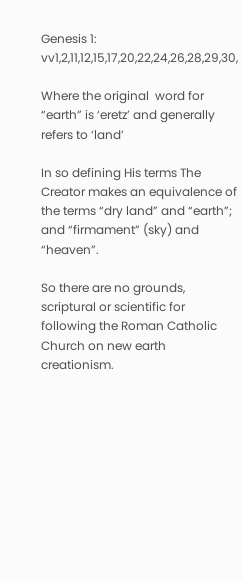Genesis 1: vv1,2,11,12,15,17,20,22,24,26,28,29,30,

Where the original  word for “earth” is ‘eretz’ and generally refers to ‘land’

In so defining His terms The Creator makes an equivalence of the terms “dry land” and “earth”;  and “firmament” (sky) and “heaven”.

So there are no grounds, scriptural or scientific for following the Roman Catholic Church on new earth creationism.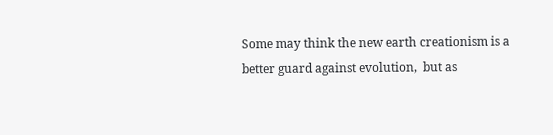Some may think the new earth creationism is a better guard against evolution,  but as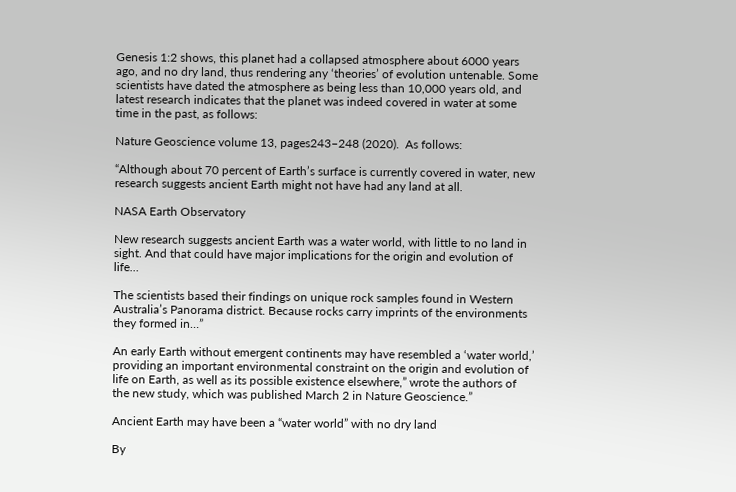Genesis 1:2 shows, this planet had a collapsed atmosphere about 6000 years ago, and no dry land, thus rendering any ‘theories’ of evolution untenable. Some scientists have dated the atmosphere as being less than 10,000 years old, and latest research indicates that the planet was indeed covered in water at some time in the past, as follows:

Nature Geoscience volume 13, pages243–248 (2020).  As follows:

“Although about 70 percent of Earth’s surface is currently covered in water, new research suggests ancient Earth might not have had any land at all.

NASA Earth Observatory

New research suggests ancient Earth was a water world, with little to no land in sight. And that could have major implications for the origin and evolution of life…

The scientists based their findings on unique rock samples found in Western Australia’s Panorama district. Because rocks carry imprints of the environments they formed in…”

An early Earth without emergent continents may have resembled a ‘water world,’ providing an important environmental constraint on the origin and evolution of life on Earth, as well as its possible existence elsewhere,” wrote the authors of the new study, which was published March 2 in Nature Geoscience.”

Ancient Earth may have been a “water world” with no dry land

By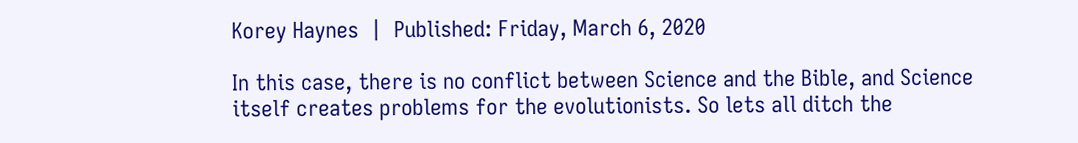Korey Haynes  |  Published: Friday, March 6, 2020

In this case, there is no conflict between Science and the Bible, and Science itself creates problems for the evolutionists. So lets all ditch the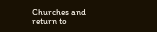Churches and return to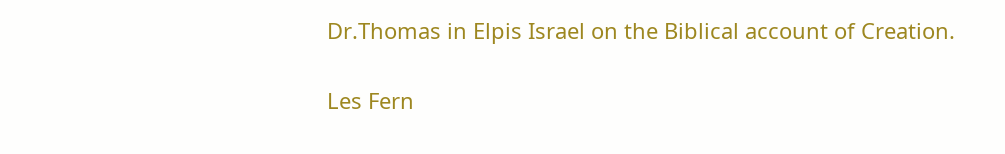Dr.Thomas in Elpis Israel on the Biblical account of Creation.

Les Fern